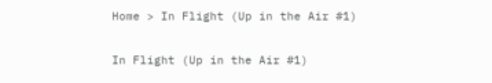Home > In Flight (Up in the Air #1)

In Flight (Up in the Air #1)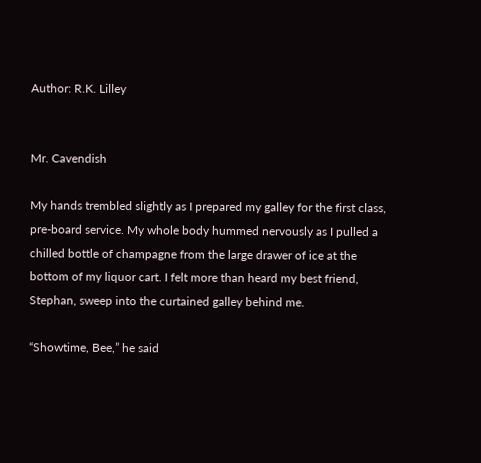Author: R.K. Lilley


Mr. Cavendish

My hands trembled slightly as I prepared my galley for the first class, pre-board service. My whole body hummed nervously as I pulled a chilled bottle of champagne from the large drawer of ice at the bottom of my liquor cart. I felt more than heard my best friend, Stephan, sweep into the curtained galley behind me.

“Showtime, Bee,” he said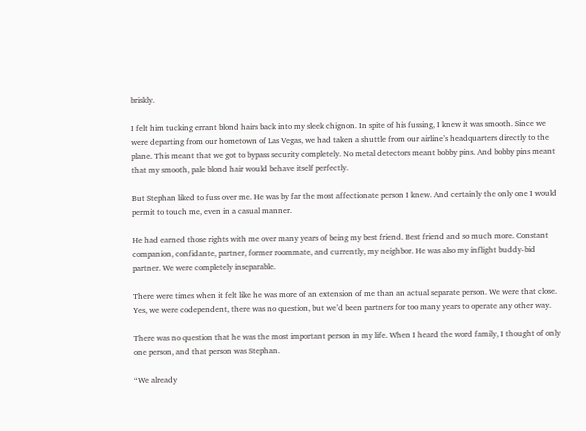briskly.

I felt him tucking errant blond hairs back into my sleek chignon. In spite of his fussing, I knew it was smooth. Since we were departing from our hometown of Las Vegas, we had taken a shuttle from our airline’s headquarters directly to the plane. This meant that we got to bypass security completely. No metal detectors meant bobby pins. And bobby pins meant that my smooth, pale blond hair would behave itself perfectly.

But Stephan liked to fuss over me. He was by far the most affectionate person I knew. And certainly the only one I would permit to touch me, even in a casual manner.

He had earned those rights with me over many years of being my best friend. Best friend and so much more. Constant companion, confidante, partner, former roommate, and currently, my neighbor. He was also my inflight buddy-bid partner. We were completely inseparable.

There were times when it felt like he was more of an extension of me than an actual separate person. We were that close. Yes, we were codependent, there was no question, but we’d been partners for too many years to operate any other way.

There was no question that he was the most important person in my life. When I heard the word family, I thought of only one person, and that person was Stephan.

“We already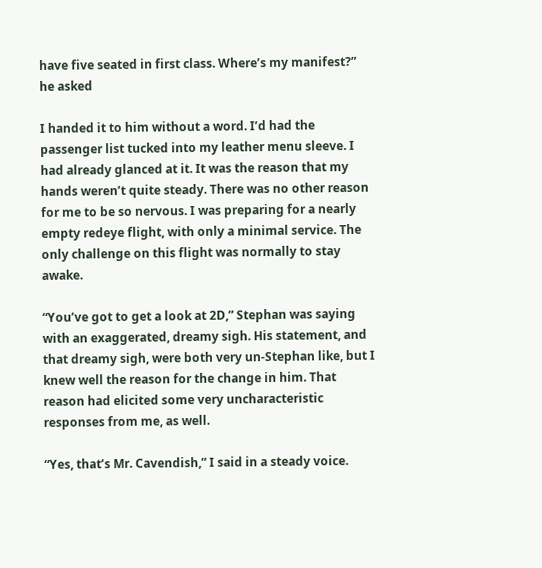have five seated in first class. Where’s my manifest?” he asked

I handed it to him without a word. I’d had the passenger list tucked into my leather menu sleeve. I had already glanced at it. It was the reason that my hands weren’t quite steady. There was no other reason for me to be so nervous. I was preparing for a nearly empty redeye flight, with only a minimal service. The only challenge on this flight was normally to stay awake.

“You’ve got to get a look at 2D,” Stephan was saying with an exaggerated, dreamy sigh. His statement, and that dreamy sigh, were both very un-Stephan like, but I knew well the reason for the change in him. That reason had elicited some very uncharacteristic responses from me, as well.

“Yes, that’s Mr. Cavendish,” I said in a steady voice.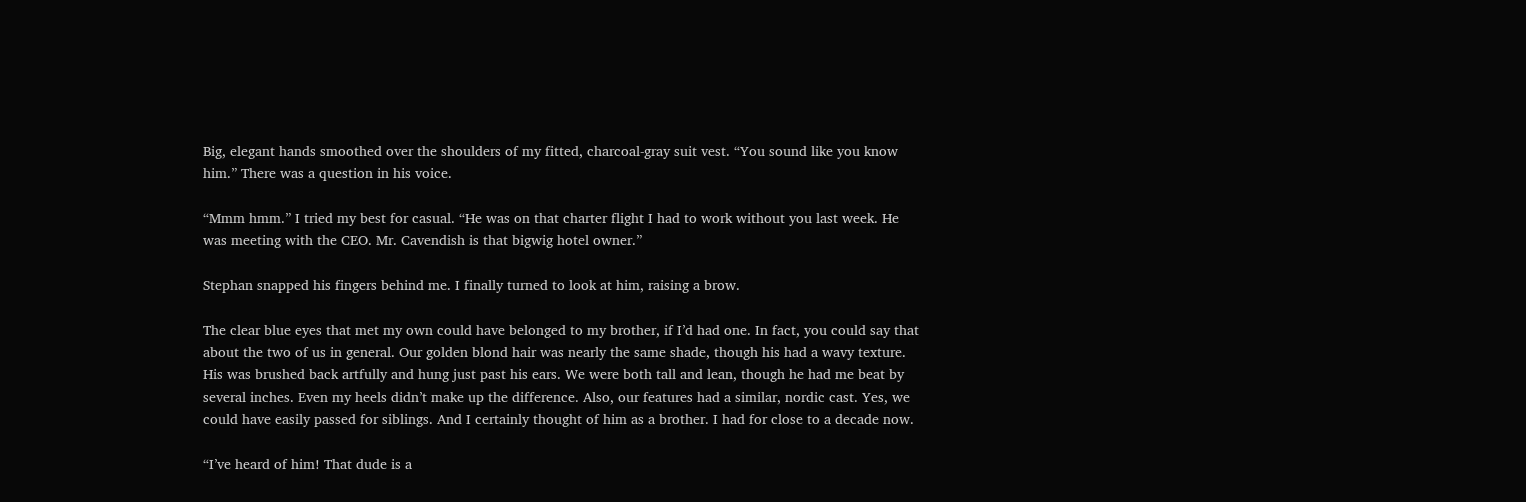Big, elegant hands smoothed over the shoulders of my fitted, charcoal-gray suit vest. “You sound like you know him.” There was a question in his voice.

“Mmm hmm.” I tried my best for casual. “He was on that charter flight I had to work without you last week. He was meeting with the CEO. Mr. Cavendish is that bigwig hotel owner.”

Stephan snapped his fingers behind me. I finally turned to look at him, raising a brow.

The clear blue eyes that met my own could have belonged to my brother, if I’d had one. In fact, you could say that about the two of us in general. Our golden blond hair was nearly the same shade, though his had a wavy texture. His was brushed back artfully and hung just past his ears. We were both tall and lean, though he had me beat by several inches. Even my heels didn’t make up the difference. Also, our features had a similar, nordic cast. Yes, we could have easily passed for siblings. And I certainly thought of him as a brother. I had for close to a decade now.

“I’ve heard of him! That dude is a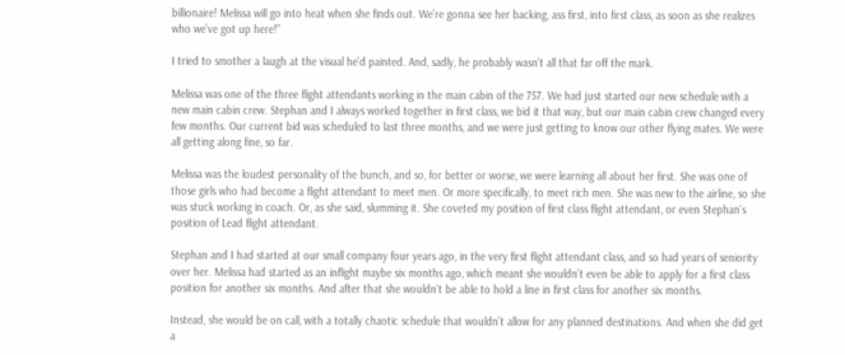billionaire! Melissa will go into heat when she finds out. We’re gonna see her backing, ass first, into first class, as soon as she realizes who we’ve got up here!”

I tried to smother a laugh at the visual he’d painted. And, sadly, he probably wasn’t all that far off the mark.

Melissa was one of the three flight attendants working in the main cabin of the 757. We had just started our new schedule with a new main cabin crew. Stephan and I always worked together in first class, we bid it that way, but our main cabin crew changed every few months. Our current bid was scheduled to last three months, and we were just getting to know our other flying mates. We were all getting along fine, so far.

Melissa was the loudest personality of the bunch, and so, for better or worse, we were learning all about her first. She was one of those girls who had become a flight attendant to meet men. Or more specifically, to meet rich men. She was new to the airline, so she was stuck working in coach. Or, as she said, slumming it. She coveted my position of first class flight attendant, or even Stephan’s position of Lead flight attendant.

Stephan and I had started at our small company four years ago, in the very first flight attendant class, and so had years of seniority over her. Melissa had started as an inflight maybe six months ago, which meant she wouldn’t even be able to apply for a first class position for another six months. And after that she wouldn’t be able to hold a line in first class for another six months.

Instead, she would be on call, with a totally chaotic schedule that wouldn’t allow for any planned destinations. And when she did get a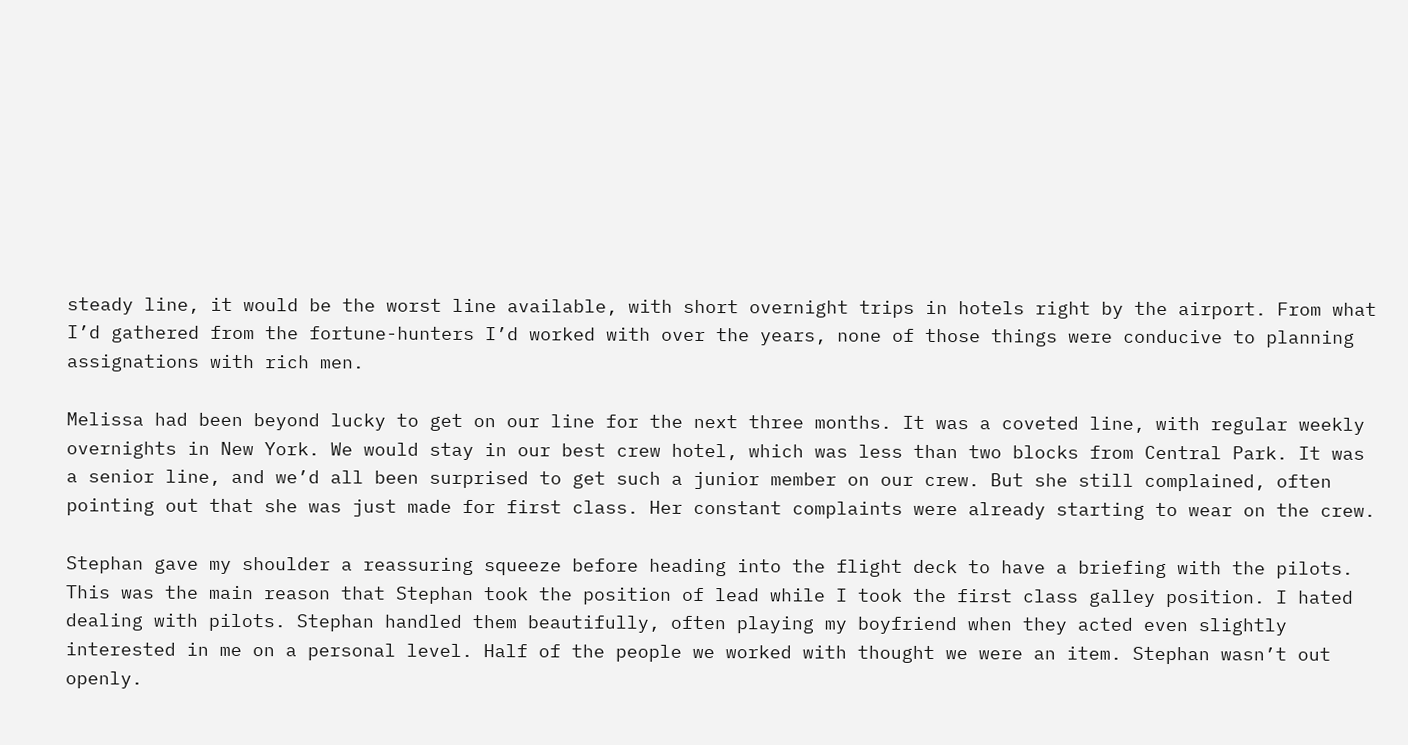steady line, it would be the worst line available, with short overnight trips in hotels right by the airport. From what I’d gathered from the fortune-hunters I’d worked with over the years, none of those things were conducive to planning assignations with rich men.

Melissa had been beyond lucky to get on our line for the next three months. It was a coveted line, with regular weekly overnights in New York. We would stay in our best crew hotel, which was less than two blocks from Central Park. It was a senior line, and we’d all been surprised to get such a junior member on our crew. But she still complained, often pointing out that she was just made for first class. Her constant complaints were already starting to wear on the crew.

Stephan gave my shoulder a reassuring squeeze before heading into the flight deck to have a briefing with the pilots. This was the main reason that Stephan took the position of lead while I took the first class galley position. I hated dealing with pilots. Stephan handled them beautifully, often playing my boyfriend when they acted even slightly interested in me on a personal level. Half of the people we worked with thought we were an item. Stephan wasn’t out openly.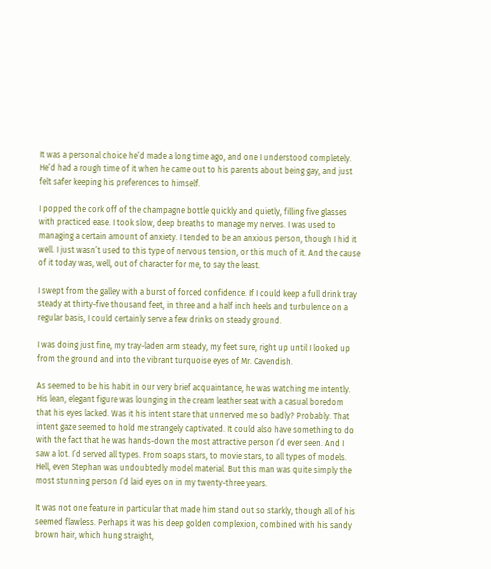It was a personal choice he’d made a long time ago, and one I understood completely. He’d had a rough time of it when he came out to his parents about being gay, and just felt safer keeping his preferences to himself.

I popped the cork off of the champagne bottle quickly and quietly, filling five glasses with practiced ease. I took slow, deep breaths to manage my nerves. I was used to managing a certain amount of anxiety. I tended to be an anxious person, though I hid it well. I just wasn’t used to this type of nervous tension, or this much of it. And the cause of it today was, well, out of character for me, to say the least.

I swept from the galley with a burst of forced confidence. If I could keep a full drink tray steady at thirty-five thousand feet, in three and a half inch heels and turbulence on a regular basis, I could certainly serve a few drinks on steady ground.

I was doing just fine, my tray-laden arm steady, my feet sure, right up until I looked up from the ground and into the vibrant turquoise eyes of Mr. Cavendish.

As seemed to be his habit in our very brief acquaintance, he was watching me intently. His lean, elegant figure was lounging in the cream leather seat with a casual boredom that his eyes lacked. Was it his intent stare that unnerved me so badly? Probably. That intent gaze seemed to hold me strangely captivated. It could also have something to do with the fact that he was hands-down the most attractive person I’d ever seen. And I saw a lot. I’d served all types. From soaps stars, to movie stars, to all types of models. Hell, even Stephan was undoubtedly model material. But this man was quite simply the most stunning person I’d laid eyes on in my twenty-three years.

It was not one feature in particular that made him stand out so starkly, though all of his seemed flawless. Perhaps it was his deep golden complexion, combined with his sandy brown hair, which hung straight,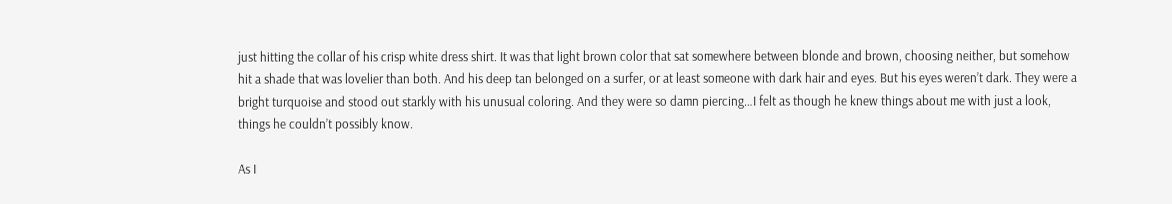just hitting the collar of his crisp white dress shirt. It was that light brown color that sat somewhere between blonde and brown, choosing neither, but somehow hit a shade that was lovelier than both. And his deep tan belonged on a surfer, or at least someone with dark hair and eyes. But his eyes weren’t dark. They were a bright turquoise and stood out starkly with his unusual coloring. And they were so damn piercing…I felt as though he knew things about me with just a look, things he couldn’t possibly know.

As I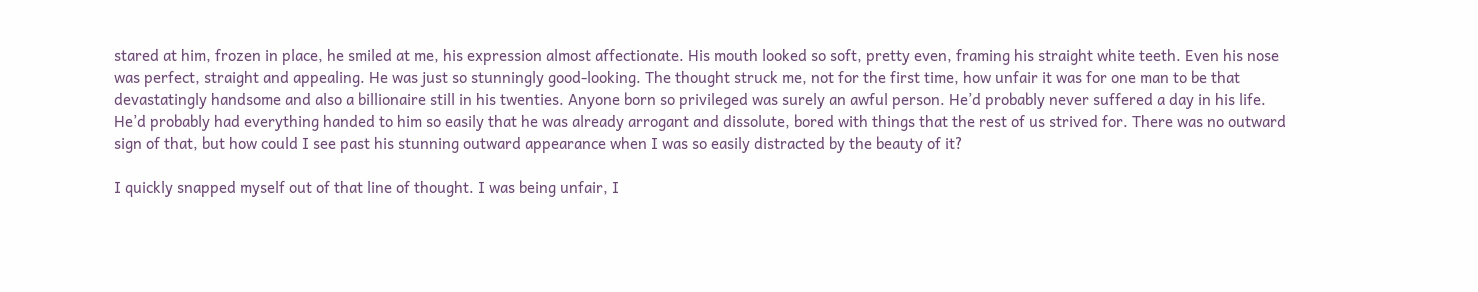stared at him, frozen in place, he smiled at me, his expression almost affectionate. His mouth looked so soft, pretty even, framing his straight white teeth. Even his nose was perfect, straight and appealing. He was just so stunningly good-looking. The thought struck me, not for the first time, how unfair it was for one man to be that devastatingly handsome and also a billionaire still in his twenties. Anyone born so privileged was surely an awful person. He’d probably never suffered a day in his life. He’d probably had everything handed to him so easily that he was already arrogant and dissolute, bored with things that the rest of us strived for. There was no outward sign of that, but how could I see past his stunning outward appearance when I was so easily distracted by the beauty of it?

I quickly snapped myself out of that line of thought. I was being unfair, I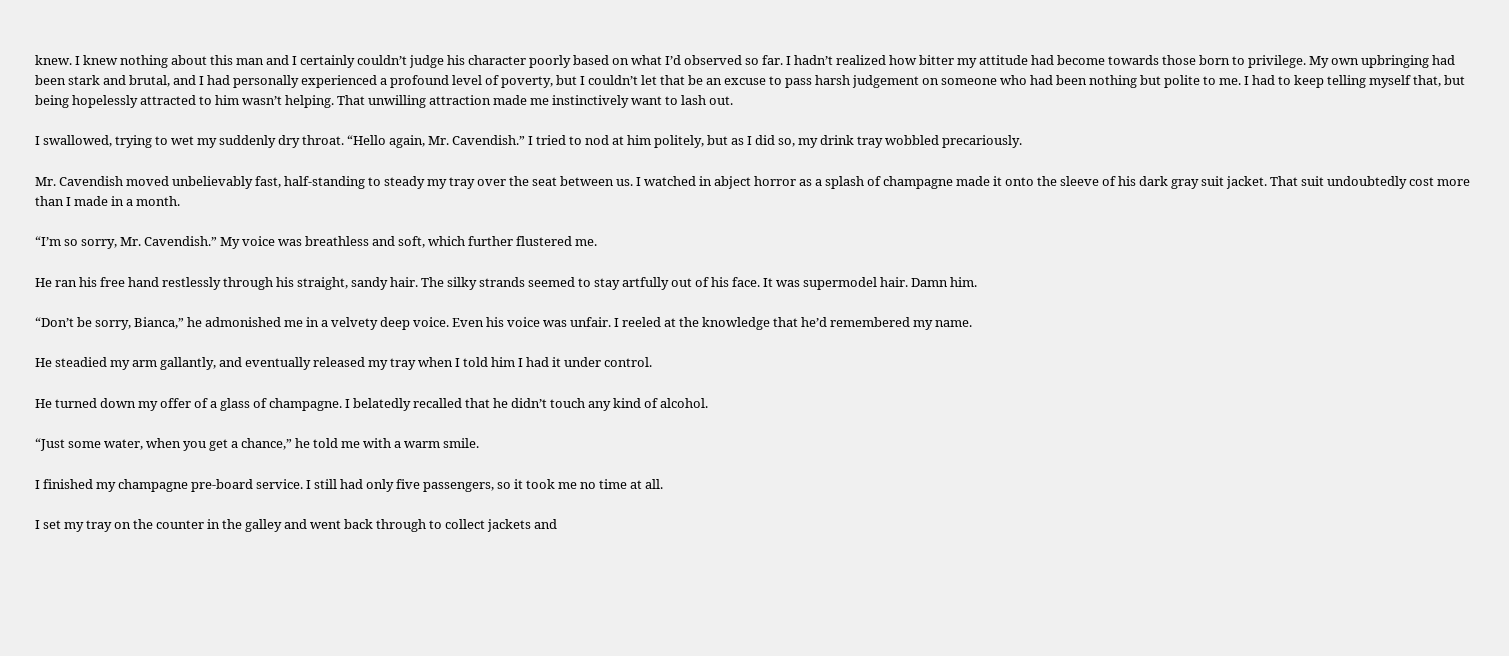knew. I knew nothing about this man and I certainly couldn’t judge his character poorly based on what I’d observed so far. I hadn’t realized how bitter my attitude had become towards those born to privilege. My own upbringing had been stark and brutal, and I had personally experienced a profound level of poverty, but I couldn’t let that be an excuse to pass harsh judgement on someone who had been nothing but polite to me. I had to keep telling myself that, but being hopelessly attracted to him wasn’t helping. That unwilling attraction made me instinctively want to lash out.

I swallowed, trying to wet my suddenly dry throat. “Hello again, Mr. Cavendish.” I tried to nod at him politely, but as I did so, my drink tray wobbled precariously.

Mr. Cavendish moved unbelievably fast, half-standing to steady my tray over the seat between us. I watched in abject horror as a splash of champagne made it onto the sleeve of his dark gray suit jacket. That suit undoubtedly cost more than I made in a month.

“I’m so sorry, Mr. Cavendish.” My voice was breathless and soft, which further flustered me.

He ran his free hand restlessly through his straight, sandy hair. The silky strands seemed to stay artfully out of his face. It was supermodel hair. Damn him.

“Don’t be sorry, Bianca,” he admonished me in a velvety deep voice. Even his voice was unfair. I reeled at the knowledge that he’d remembered my name.

He steadied my arm gallantly, and eventually released my tray when I told him I had it under control.

He turned down my offer of a glass of champagne. I belatedly recalled that he didn’t touch any kind of alcohol.

“Just some water, when you get a chance,” he told me with a warm smile.

I finished my champagne pre-board service. I still had only five passengers, so it took me no time at all.

I set my tray on the counter in the galley and went back through to collect jackets and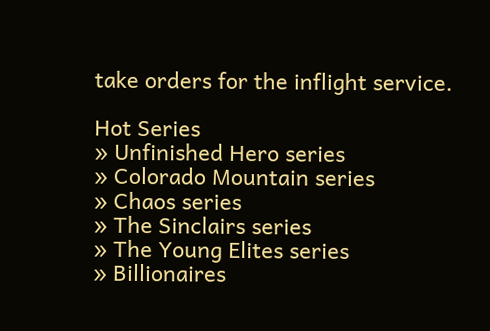take orders for the inflight service.

Hot Series
» Unfinished Hero series
» Colorado Mountain series
» Chaos series
» The Sinclairs series
» The Young Elites series
» Billionaires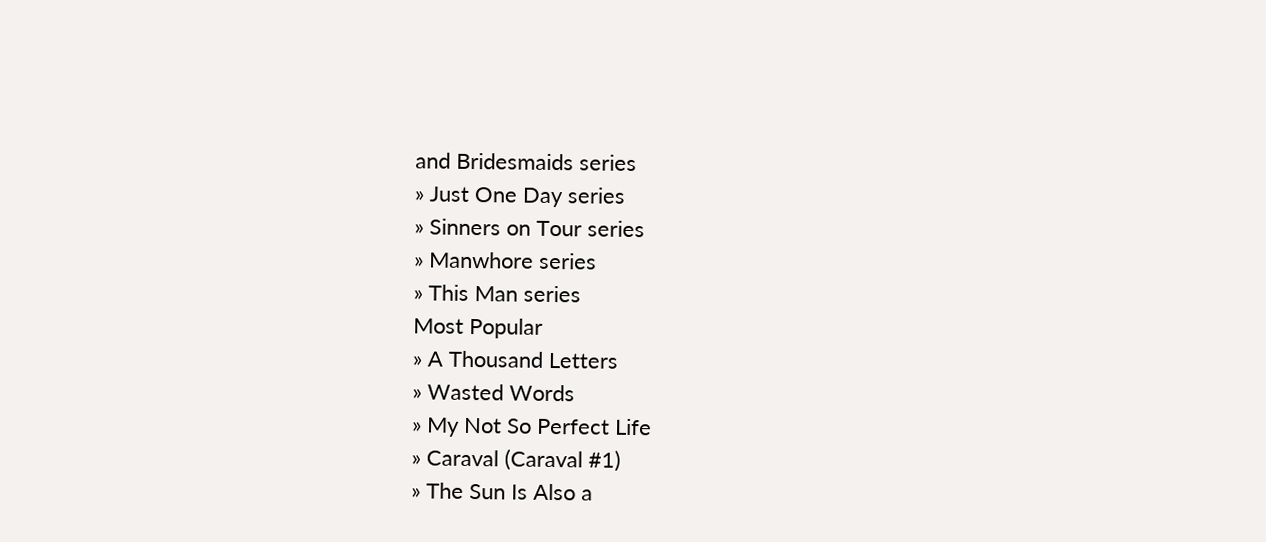and Bridesmaids series
» Just One Day series
» Sinners on Tour series
» Manwhore series
» This Man series
Most Popular
» A Thousand Letters
» Wasted Words
» My Not So Perfect Life
» Caraval (Caraval #1)
» The Sun Is Also a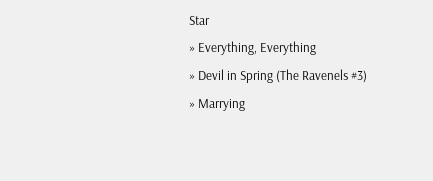Star
» Everything, Everything
» Devil in Spring (The Ravenels #3)
» Marrying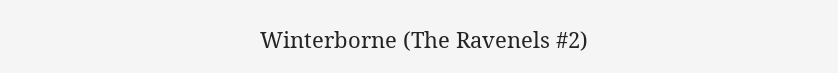Winterborne (The Ravenels #2)